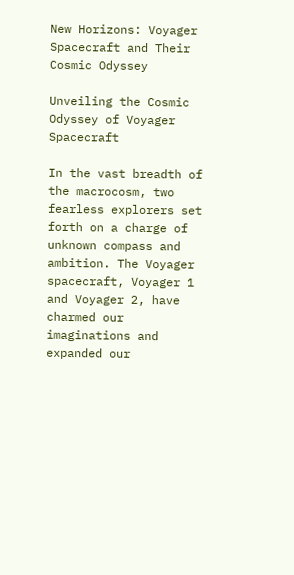New Horizons: Voyager Spacecraft and Their Cosmic Odyssey

Unveiling the Cosmic Odyssey of Voyager Spacecraft

In the vast breadth of the macrocosm, two fearless explorers set forth on a charge of unknown compass and ambition. The Voyager spacecraft, Voyager 1 and Voyager 2, have charmed our imaginations and expanded our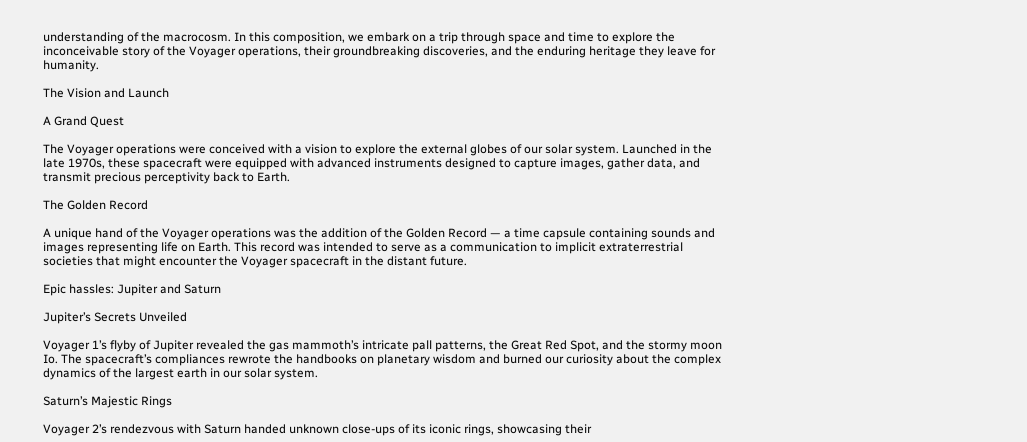understanding of the macrocosm. In this composition, we embark on a trip through space and time to explore the inconceivable story of the Voyager operations, their groundbreaking discoveries, and the enduring heritage they leave for humanity.

The Vision and Launch

A Grand Quest

The Voyager operations were conceived with a vision to explore the external globes of our solar system. Launched in the late 1970s, these spacecraft were equipped with advanced instruments designed to capture images, gather data, and transmit precious perceptivity back to Earth.

The Golden Record

A unique hand of the Voyager operations was the addition of the Golden Record — a time capsule containing sounds and images representing life on Earth. This record was intended to serve as a communication to implicit extraterrestrial societies that might encounter the Voyager spacecraft in the distant future.

Epic hassles: Jupiter and Saturn

Jupiter’s Secrets Unveiled

Voyager 1’s flyby of Jupiter revealed the gas mammoth’s intricate pall patterns, the Great Red Spot, and the stormy moon Io. The spacecraft’s compliances rewrote the handbooks on planetary wisdom and burned our curiosity about the complex dynamics of the largest earth in our solar system.

Saturn’s Majestic Rings

Voyager 2’s rendezvous with Saturn handed unknown close-ups of its iconic rings, showcasing their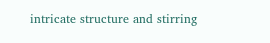intricate structure and stirring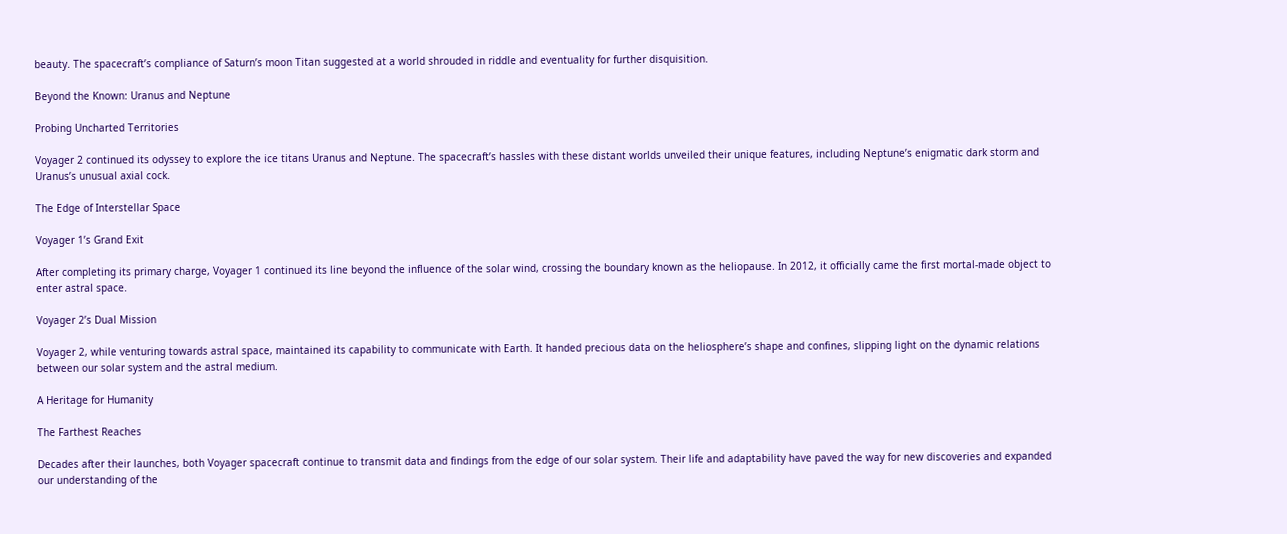beauty. The spacecraft’s compliance of Saturn’s moon Titan suggested at a world shrouded in riddle and eventuality for further disquisition.

Beyond the Known: Uranus and Neptune

Probing Uncharted Territories

Voyager 2 continued its odyssey to explore the ice titans Uranus and Neptune. The spacecraft’s hassles with these distant worlds unveiled their unique features, including Neptune’s enigmatic dark storm and Uranus’s unusual axial cock.

The Edge of Interstellar Space

Voyager 1’s Grand Exit

After completing its primary charge, Voyager 1 continued its line beyond the influence of the solar wind, crossing the boundary known as the heliopause. In 2012, it officially came the first mortal-made object to enter astral space.

Voyager 2’s Dual Mission

Voyager 2, while venturing towards astral space, maintained its capability to communicate with Earth. It handed precious data on the heliosphere’s shape and confines, slipping light on the dynamic relations between our solar system and the astral medium.

A Heritage for Humanity

The Farthest Reaches

Decades after their launches, both Voyager spacecraft continue to transmit data and findings from the edge of our solar system. Their life and adaptability have paved the way for new discoveries and expanded our understanding of the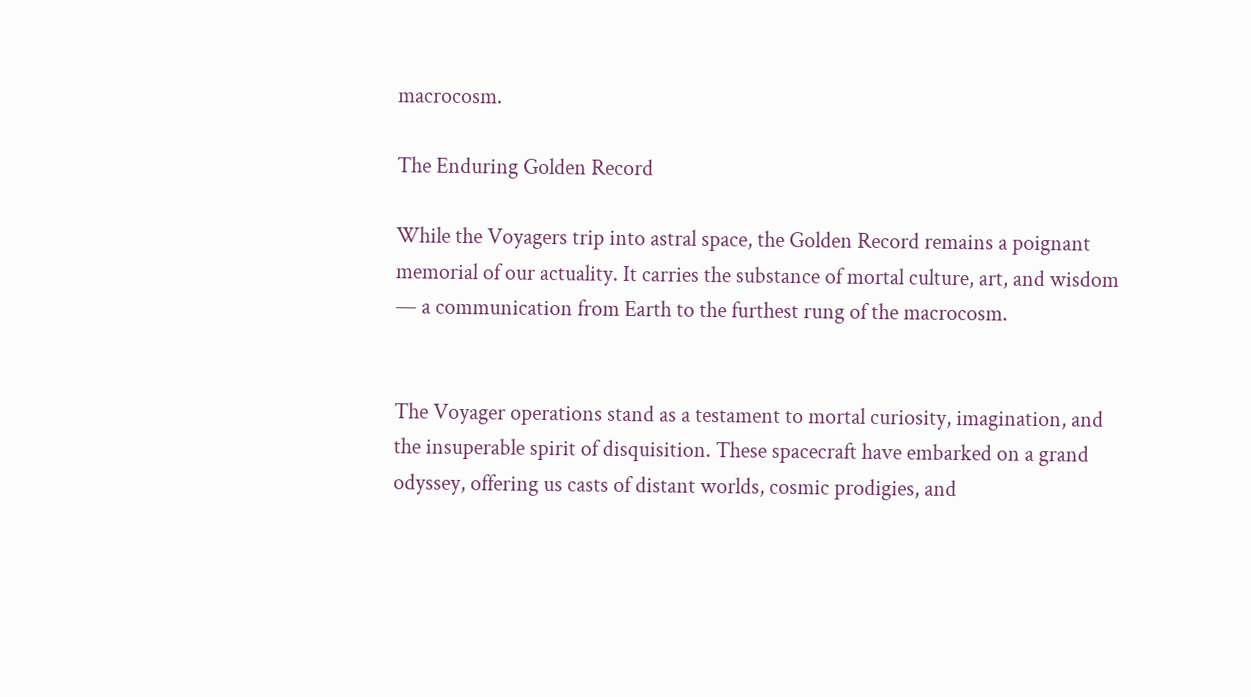macrocosm.

The Enduring Golden Record

While the Voyagers trip into astral space, the Golden Record remains a poignant memorial of our actuality. It carries the substance of mortal culture, art, and wisdom — a communication from Earth to the furthest rung of the macrocosm.


The Voyager operations stand as a testament to mortal curiosity, imagination, and the insuperable spirit of disquisition. These spacecraft have embarked on a grand odyssey, offering us casts of distant worlds, cosmic prodigies, and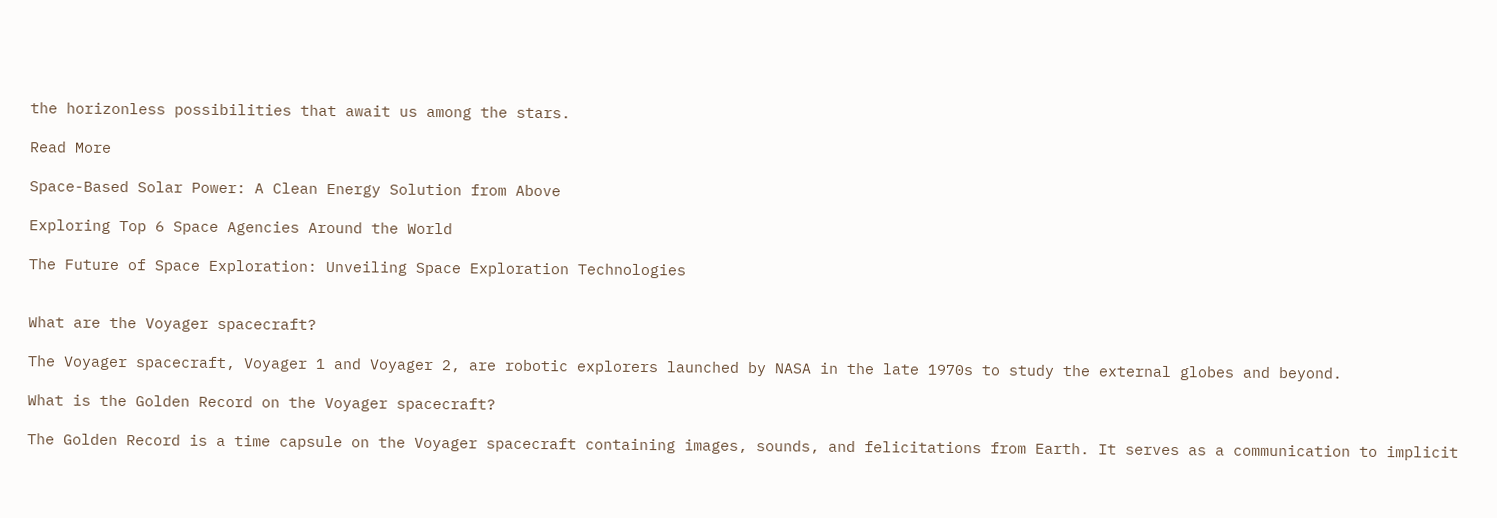the horizonless possibilities that await us among the stars.

Read More

Space-Based Solar Power: A Clean Energy Solution from Above

Exploring Top 6 Space Agencies Around the World

The Future of Space Exploration: Unveiling Space Exploration Technologies


What are the Voyager spacecraft?

The Voyager spacecraft, Voyager 1 and Voyager 2, are robotic explorers launched by NASA in the late 1970s to study the external globes and beyond.

What is the Golden Record on the Voyager spacecraft?

The Golden Record is a time capsule on the Voyager spacecraft containing images, sounds, and felicitations from Earth. It serves as a communication to implicit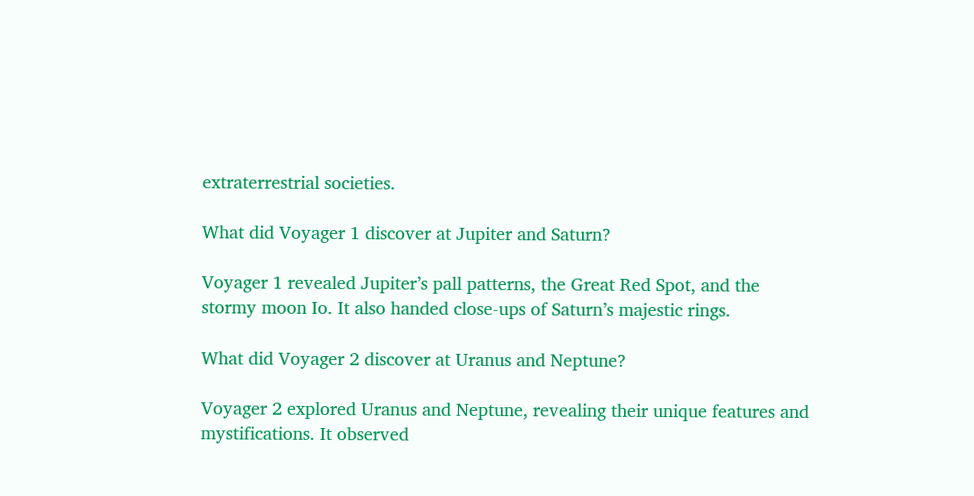extraterrestrial societies.

What did Voyager 1 discover at Jupiter and Saturn?

Voyager 1 revealed Jupiter’s pall patterns, the Great Red Spot, and the stormy moon Io. It also handed close-ups of Saturn’s majestic rings.

What did Voyager 2 discover at Uranus and Neptune?

Voyager 2 explored Uranus and Neptune, revealing their unique features and mystifications. It observed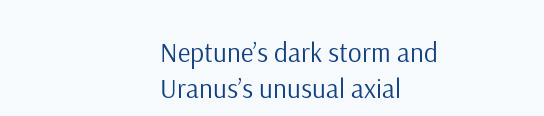Neptune’s dark storm and Uranus’s unusual axial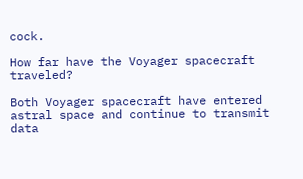cock.

How far have the Voyager spacecraft traveled?

Both Voyager spacecraft have entered astral space and continue to transmit data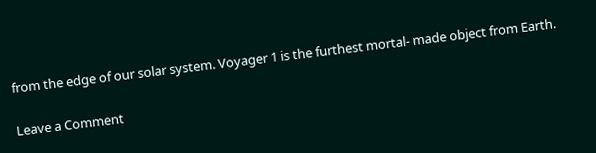from the edge of our solar system. Voyager 1 is the furthest mortal- made object from Earth.

Leave a Comment